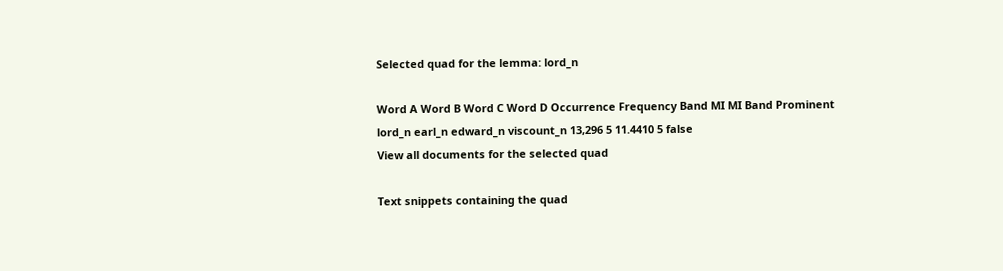Selected quad for the lemma: lord_n

Word A Word B Word C Word D Occurrence Frequency Band MI MI Band Prominent
lord_n earl_n edward_n viscount_n 13,296 5 11.4410 5 false
View all documents for the selected quad

Text snippets containing the quad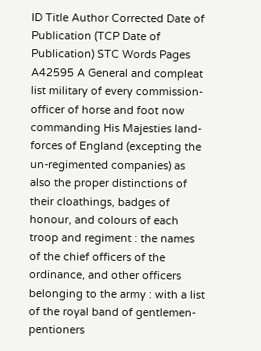ID Title Author Corrected Date of Publication (TCP Date of Publication) STC Words Pages
A42595 A General and compleat list military of every commission-officer of horse and foot now commanding His Majesties land-forces of England (excepting the un-regimented companies) as also the proper distinctions of their cloathings, badges of honour, and colours of each troop and regiment : the names of the chief officers of the ordinance, and other officers belonging to the army : with a list of the royal band of gentlemen-pentioners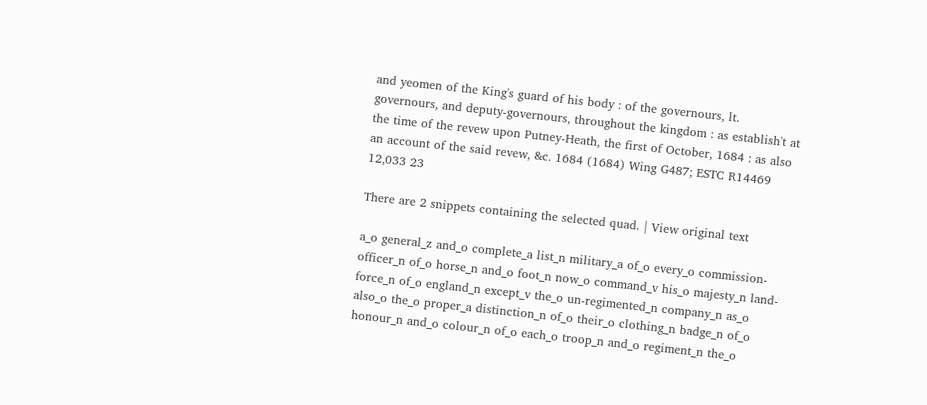and yeomen of the King's guard of his body : of the governours, lt. governours, and deputy-governours, throughout the kingdom : as establish't at the time of the revew upon Putney-Heath, the first of October, 1684 : as also an account of the said revew, &c. 1684 (1684) Wing G487; ESTC R14469 12,033 23

There are 2 snippets containing the selected quad. | View original text

a_o general_z and_o complete_a list_n military_a of_o every_o commission-officer_n of_o horse_n and_o foot_n now_o command_v his_o majesty_n land-force_n of_o england_n except_v the_o un-regimented_n company_n as_o also_o the_o proper_a distinction_n of_o their_o clothing_n badge_n of_o honour_n and_o colour_n of_o each_o troop_n and_o regiment_n the_o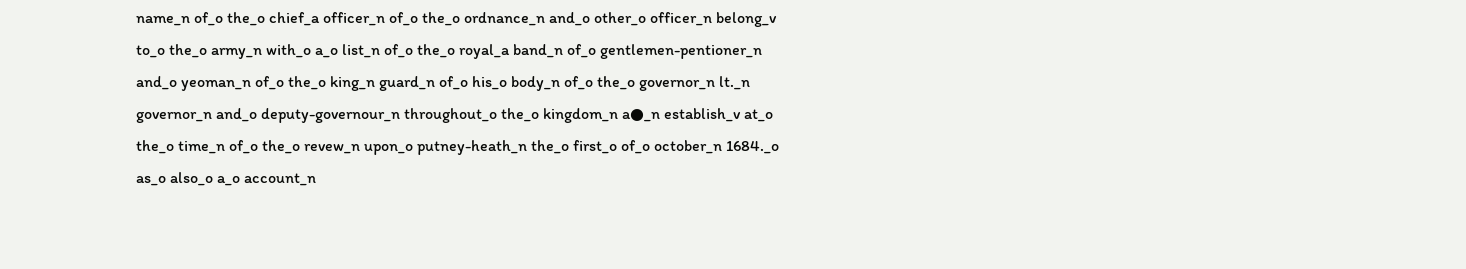name_n of_o the_o chief_a officer_n of_o the_o ordnance_n and_o other_o officer_n belong_v to_o the_o army_n with_o a_o list_n of_o the_o royal_a band_n of_o gentlemen-pentioner_n and_o yeoman_n of_o the_o king_n guard_n of_o his_o body_n of_o the_o governor_n lt._n governor_n and_o deputy-governour_n throughout_o the_o kingdom_n a●_n establish_v at_o the_o time_n of_o the_o revew_n upon_o putney-heath_n the_o first_o of_o october_n 1684._o as_o also_o a_o account_n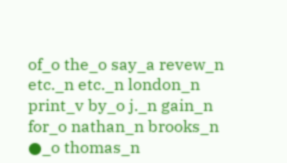of_o the_o say_a revew_n etc._n etc._n london_n print_v by_o j._n gain_n for_o nathan_n brooks_n ●_o thomas_n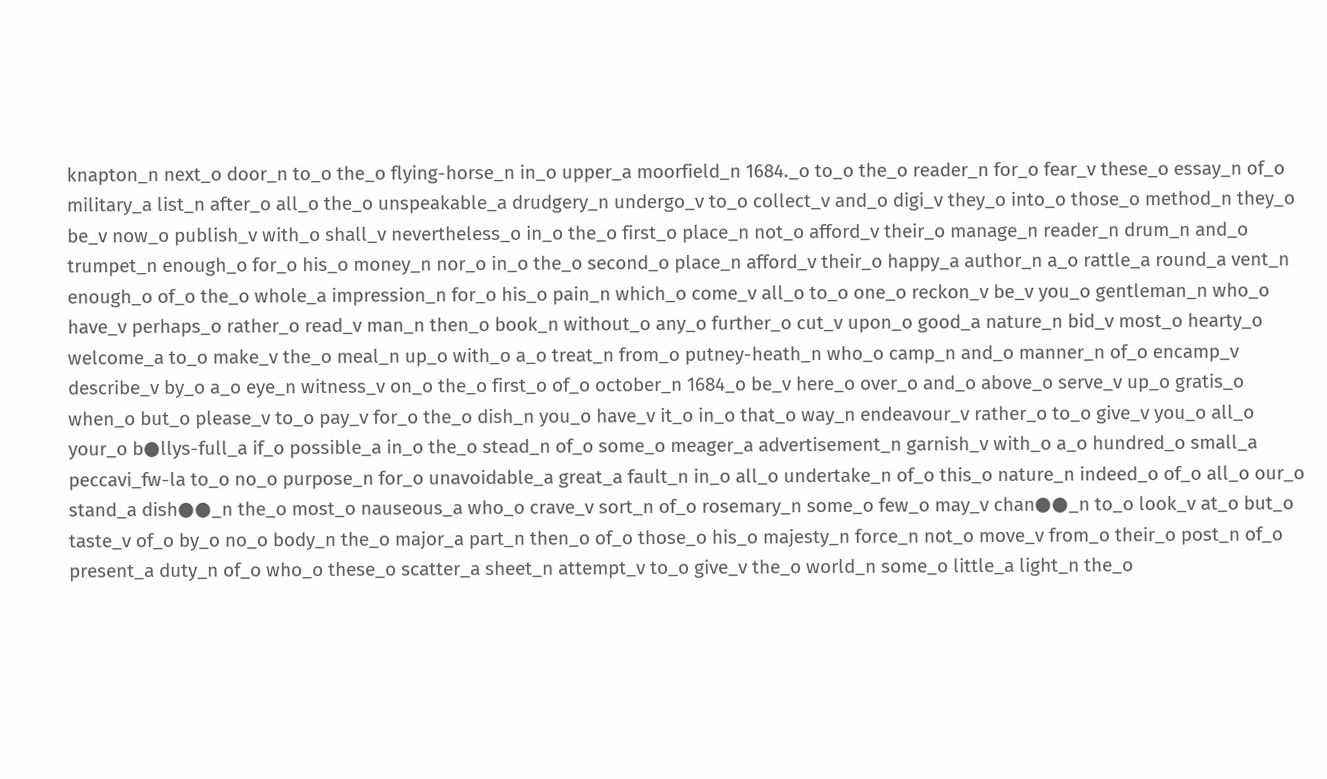knapton_n next_o door_n to_o the_o flying-horse_n in_o upper_a moorfield_n 1684._o to_o the_o reader_n for_o fear_v these_o essay_n of_o military_a list_n after_o all_o the_o unspeakable_a drudgery_n undergo_v to_o collect_v and_o digi_v they_o into_o those_o method_n they_o be_v now_o publish_v with_o shall_v nevertheless_o in_o the_o first_o place_n not_o afford_v their_o manage_n reader_n drum_n and_o trumpet_n enough_o for_o his_o money_n nor_o in_o the_o second_o place_n afford_v their_o happy_a author_n a_o rattle_a round_a vent_n enough_o of_o the_o whole_a impression_n for_o his_o pain_n which_o come_v all_o to_o one_o reckon_v be_v you_o gentleman_n who_o have_v perhaps_o rather_o read_v man_n then_o book_n without_o any_o further_o cut_v upon_o good_a nature_n bid_v most_o hearty_o welcome_a to_o make_v the_o meal_n up_o with_o a_o treat_n from_o putney-heath_n who_o camp_n and_o manner_n of_o encamp_v describe_v by_o a_o eye_n witness_v on_o the_o first_o of_o october_n 1684_o be_v here_o over_o and_o above_o serve_v up_o gratis_o when_o but_o please_v to_o pay_v for_o the_o dish_n you_o have_v it_o in_o that_o way_n endeavour_v rather_o to_o give_v you_o all_o your_o b●llys-full_a if_o possible_a in_o the_o stead_n of_o some_o meager_a advertisement_n garnish_v with_o a_o hundred_o small_a peccavi_fw-la to_o no_o purpose_n for_o unavoidable_a great_a fault_n in_o all_o undertake_n of_o this_o nature_n indeed_o of_o all_o our_o stand_a dish●●_n the_o most_o nauseous_a who_o crave_v sort_n of_o rosemary_n some_o few_o may_v chan●●_n to_o look_v at_o but_o taste_v of_o by_o no_o body_n the_o major_a part_n then_o of_o those_o his_o majesty_n force_n not_o move_v from_o their_o post_n of_o present_a duty_n of_o who_o these_o scatter_a sheet_n attempt_v to_o give_v the_o world_n some_o little_a light_n the_o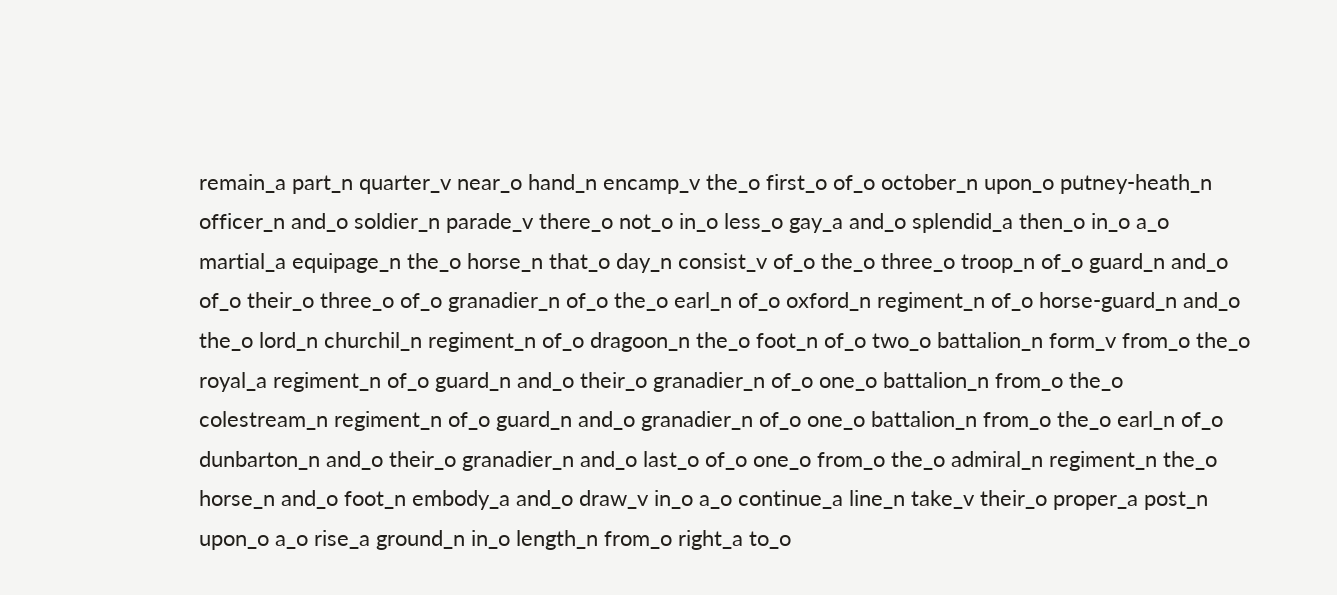remain_a part_n quarter_v near_o hand_n encamp_v the_o first_o of_o october_n upon_o putney-heath_n officer_n and_o soldier_n parade_v there_o not_o in_o less_o gay_a and_o splendid_a then_o in_o a_o martial_a equipage_n the_o horse_n that_o day_n consist_v of_o the_o three_o troop_n of_o guard_n and_o of_o their_o three_o of_o granadier_n of_o the_o earl_n of_o oxford_n regiment_n of_o horse-guard_n and_o the_o lord_n churchil_n regiment_n of_o dragoon_n the_o foot_n of_o two_o battalion_n form_v from_o the_o royal_a regiment_n of_o guard_n and_o their_o granadier_n of_o one_o battalion_n from_o the_o colestream_n regiment_n of_o guard_n and_o granadier_n of_o one_o battalion_n from_o the_o earl_n of_o dunbarton_n and_o their_o granadier_n and_o last_o of_o one_o from_o the_o admiral_n regiment_n the_o horse_n and_o foot_n embody_a and_o draw_v in_o a_o continue_a line_n take_v their_o proper_a post_n upon_o a_o rise_a ground_n in_o length_n from_o right_a to_o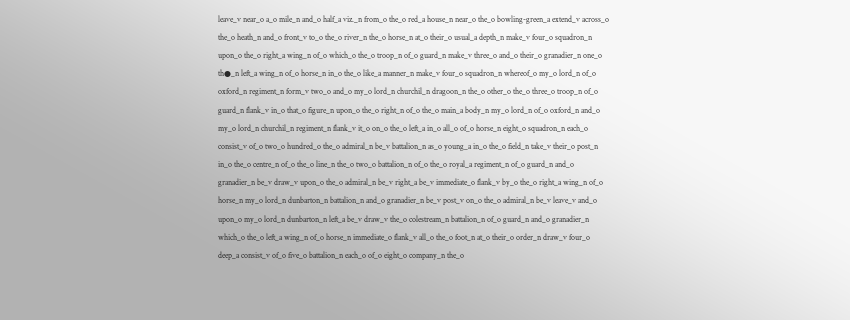leave_v near_o a_o mile_n and_o half_a viz._n from_o the_o red_a house_n near_o the_o bowling-green_a extend_v across_o the_o heath_n and_o front_v to_o the_o river_n the_o horse_n at_o their_o usual_a depth_n make_v four_o squadron_n upon_o the_o right_a wing_n of_o which_o the_o troop_n of_o guard_n make_v three_o and_o their_o granadier_n one_o th●_n left_a wing_n of_o horse_n in_o the_o like_a manner_n make_v four_o squadron_n whereof_o my_o lord_n of_o oxford_n regiment_n form_v two_o and_o my_o lord_n churchil_n dragoon_n the_o other_o the_o three_o troop_n of_o guard_n flank_v in_o that_o figure_n upon_o the_o right_n of_o the_o main_a body_n my_o lord_n of_o oxford_n and_o my_o lord_n churchil_n regiment_n flank_v it_o on_o the_o left_a in_o all_o of_o horse_n eight_o squadron_n each_o consist_v of_o two_o hundred_o the_o admiral_n be_v battalion_n as_o young_a in_o the_o field_n take_v their_o post_n in_o the_o centre_n of_o the_o line_n the_o two_o battalion_n of_o the_o royal_a regiment_n of_o guard_n and_o granadier_n be_v draw_v upon_o the_o admiral_n be_v right_a be_v immediate_o flank_v by_o the_o right_a wing_n of_o horse_n my_o lord_n dunbarton_n battalion_n and_o granadier_n be_v post_v on_o the_o admiral_n be_v leave_v and_o upon_o my_o lord_n dunbarton_n left_a be_v draw_v the_o colestream_n battalion_n of_o guard_n and_o granadier_n which_o the_o left_a wing_n of_o horse_n immediate_o flank_v all_o the_o foot_n at_o their_o order_n draw_v four_o deep_a consist_v of_o five_o battalion_n each_o of_o eight_o company_n the_o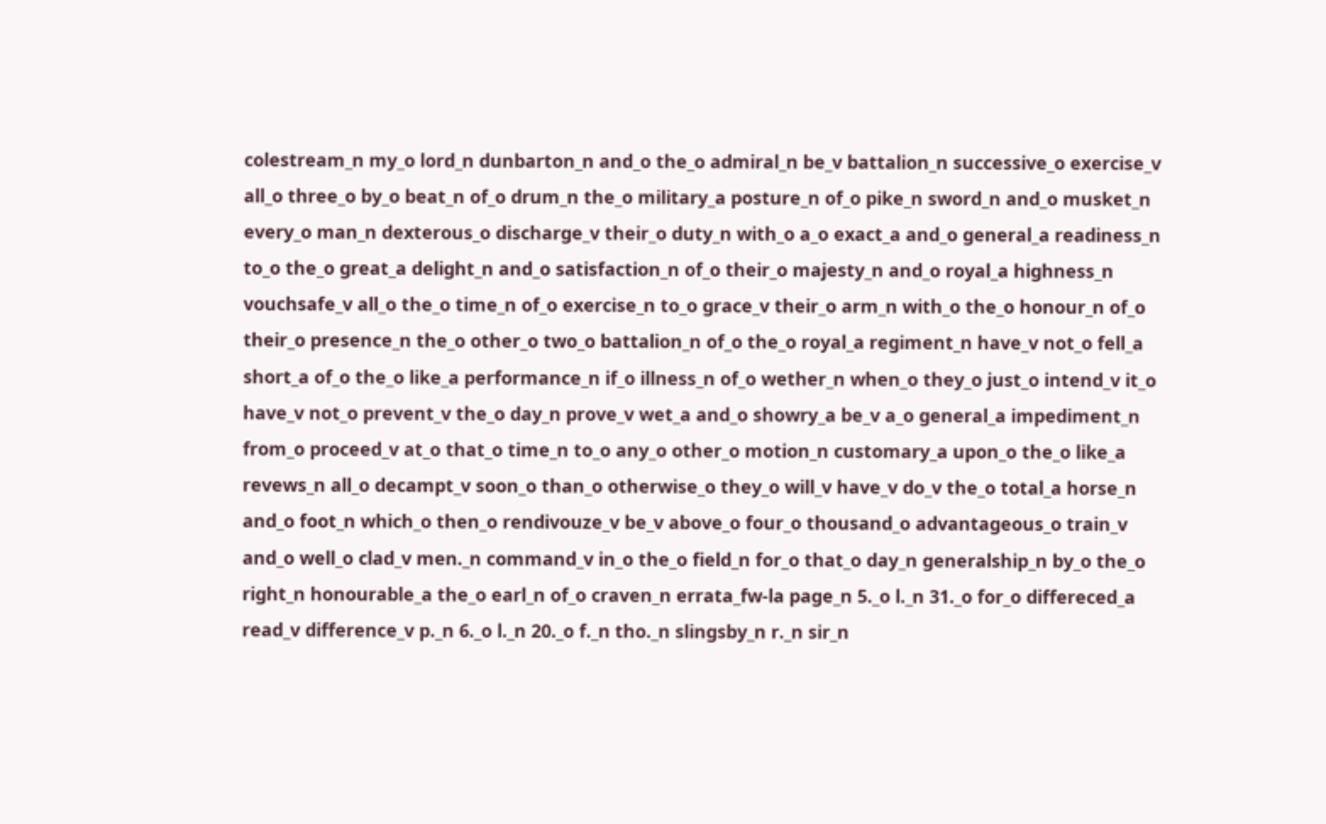colestream_n my_o lord_n dunbarton_n and_o the_o admiral_n be_v battalion_n successive_o exercise_v all_o three_o by_o beat_n of_o drum_n the_o military_a posture_n of_o pike_n sword_n and_o musket_n every_o man_n dexterous_o discharge_v their_o duty_n with_o a_o exact_a and_o general_a readiness_n to_o the_o great_a delight_n and_o satisfaction_n of_o their_o majesty_n and_o royal_a highness_n vouchsafe_v all_o the_o time_n of_o exercise_n to_o grace_v their_o arm_n with_o the_o honour_n of_o their_o presence_n the_o other_o two_o battalion_n of_o the_o royal_a regiment_n have_v not_o fell_a short_a of_o the_o like_a performance_n if_o illness_n of_o wether_n when_o they_o just_o intend_v it_o have_v not_o prevent_v the_o day_n prove_v wet_a and_o showry_a be_v a_o general_a impediment_n from_o proceed_v at_o that_o time_n to_o any_o other_o motion_n customary_a upon_o the_o like_a revews_n all_o decampt_v soon_o than_o otherwise_o they_o will_v have_v do_v the_o total_a horse_n and_o foot_n which_o then_o rendivouze_v be_v above_o four_o thousand_o advantageous_o train_v and_o well_o clad_v men._n command_v in_o the_o field_n for_o that_o day_n generalship_n by_o the_o right_n honourable_a the_o earl_n of_o craven_n errata_fw-la page_n 5._o l._n 31._o for_o differeced_a read_v difference_v p._n 6._o l._n 20._o f._n tho._n slingsby_n r._n sir_n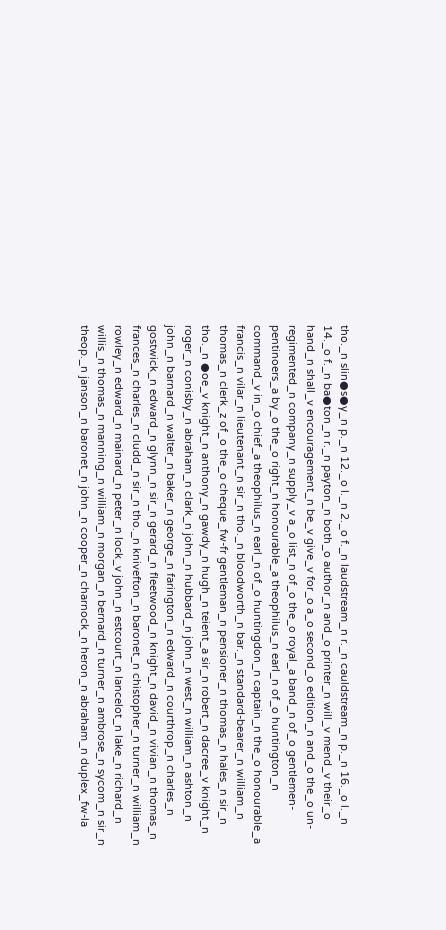tho._n slin●s●y_n p._n 12._o l._n 2._o f._n laudstream_n r._n cauldstream_n p._n 16._o l._n 14._o f._n ba●ton_n r._n payton_n both_o author_n and_o printer_n will_v mend_v their_o hand_n shall_v encouragement_n be_v give_v for_o a_o second_o edition_n and_o the_o un-regimented_n company_n supply_v a_o list_n of_o the_o royal_a band_n of_o gentlemen-pentinoers_a by_o the_o right_n honourable_a theophilus_n earl_n of_o huntington_n command_v in_o chief_a theophilus_n earl_n of_o huntingdon_n captain_n the_o honourable_a francis_n vilar_n lieutenant_n sir_n tho._n bloodworth_n bar._n standard-bearer_n william_n thomas_n clerk_z of_o the_o cheque_fw-fr gentleman_n pensioner_n thomas_n hales_n sir_n tho._n ●oe_v knight_n anthony_n gawdy_n hugh_n teient_a sir_n robert_n dacree_v knight_n roger_n conisby_n abraham_n clark_n john_n hubbard_n john_n west_n william_n ashton_n john_n barnard_n walter_n baker_n george_n farington_n edward_n courthrop_n charles_n gostwick_n edward_n glynn_n sir_n gerard_n fleetwood_n knight_n david_n vivian_n thomas_n frances_n charles_n cludd_n sir_n tho._n knivefton_n baronet_n chistopher_n turner_n william_n rowley_n edward_n mainard_n peter_n lock_v john_n estcourt_n lancelot_n lake_n richard_n willis_n thomas_n manning_n william_n morgan_n bernard_n turner_n ambrose_n sycom_n sir_n theop._n janson_n baronet_n john_n cooper_n charnock_n heron_n abraham_n duplex_fw-la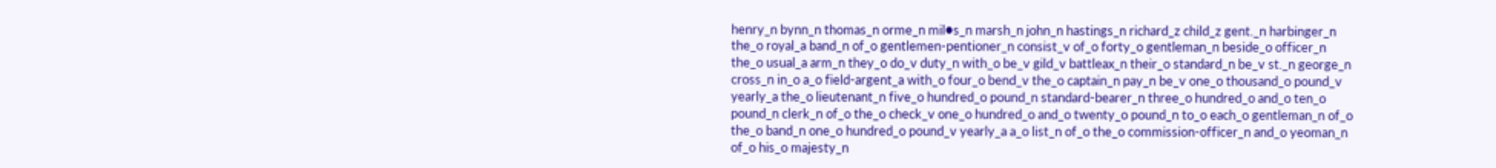henry_n bynn_n thomas_n orme_n mil●s_n marsh_n john_n hastings_n richard_z child_z gent._n harbinger_n the_o royal_a band_n of_o gentlemen-pentioner_n consist_v of_o forty_o gentleman_n beside_o officer_n the_o usual_a arm_n they_o do_v duty_n with_o be_v gild_v battleax_n their_o standard_n be_v st._n george_n cross_n in_o a_o field-argent_a with_o four_o bend_v the_o captain_n pay_n be_v one_o thousand_o pound_v yearly_a the_o lieutenant_n five_o hundred_o pound_n standard-bearer_n three_o hundred_o and_o ten_o pound_n clerk_n of_o the_o check_v one_o hundred_o and_o twenty_o pound_n to_o each_o gentleman_n of_o the_o band_n one_o hundred_o pound_v yearly_a a_o list_n of_o the_o commission-officer_n and_o yeoman_n of_o his_o majesty_n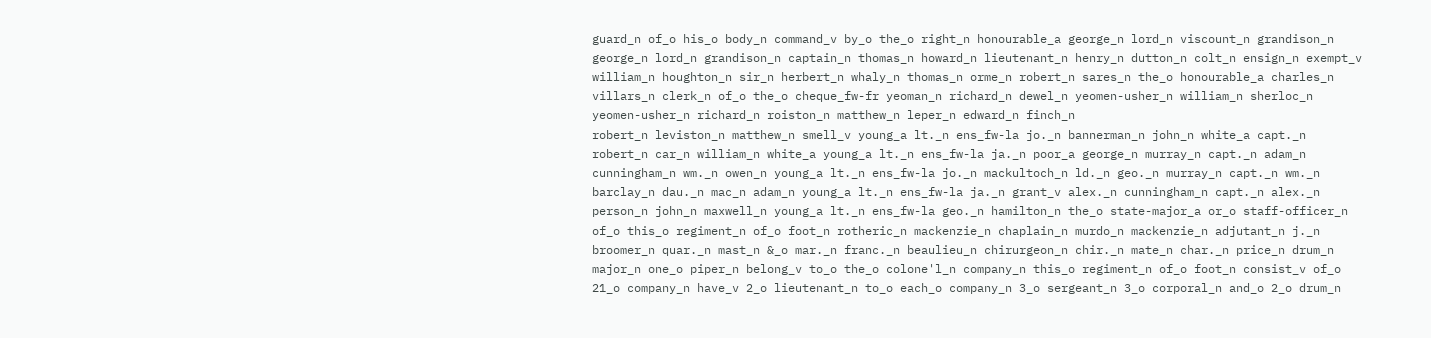guard_n of_o his_o body_n command_v by_o the_o right_n honourable_a george_n lord_n viscount_n grandison_n george_n lord_n grandison_n captain_n thomas_n howard_n lieutenant_n henry_n dutton_n colt_n ensign_n exempt_v william_n houghton_n sir_n herbert_n whaly_n thomas_n orme_n robert_n sares_n the_o honourable_a charles_n villars_n clerk_n of_o the_o cheque_fw-fr yeoman_n richard_n dewel_n yeomen-usher_n william_n sherloc_n yeomen-usher_n richard_n roiston_n matthew_n leper_n edward_n finch_n
robert_n leviston_n matthew_n smell_v young_a lt._n ens_fw-la jo._n bannerman_n john_n white_a capt._n robert_n car_n william_n white_a young_a lt._n ens_fw-la ja._n poor_a george_n murray_n capt._n adam_n cunningham_n wm._n owen_n young_a lt._n ens_fw-la jo._n mackultoch_n ld._n geo._n murray_n capt._n wm._n barclay_n dau._n mac_n adam_n young_a lt._n ens_fw-la ja._n grant_v alex._n cunningham_n capt._n alex._n person_n john_n maxwell_n young_a lt._n ens_fw-la geo._n hamilton_n the_o state-major_a or_o staff-officer_n of_o this_o regiment_n of_o foot_n rotheric_n mackenzie_n chaplain_n murdo_n mackenzie_n adjutant_n j._n broomer_n quar._n mast_n &_o mar._n franc._n beaulieu_n chirurgeon_n chir._n mate_n char._n price_n drum_n major_n one_o piper_n belong_v to_o the_o colone'l_n company_n this_o regiment_n of_o foot_n consist_v of_o 21_o company_n have_v 2_o lieutenant_n to_o each_o company_n 3_o sergeant_n 3_o corporal_n and_o 2_o drum_n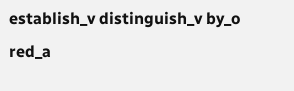establish_v distinguish_v by_o red_a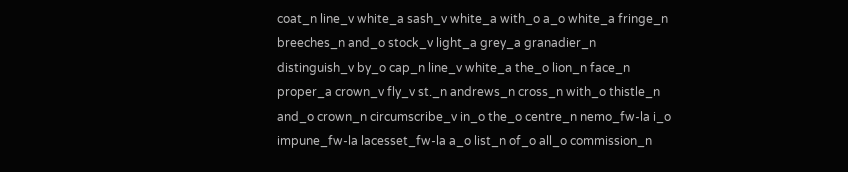coat_n line_v white_a sash_v white_a with_o a_o white_a fringe_n breeches_n and_o stock_v light_a grey_a granadier_n distinguish_v by_o cap_n line_v white_a the_o lion_n face_n proper_a crown_v fly_v st._n andrews_n cross_n with_o thistle_n and_o crown_n circumscribe_v in_o the_o centre_n nemo_fw-la i_o impune_fw-la lacesset_fw-la a_o list_n of_o all_o commission_n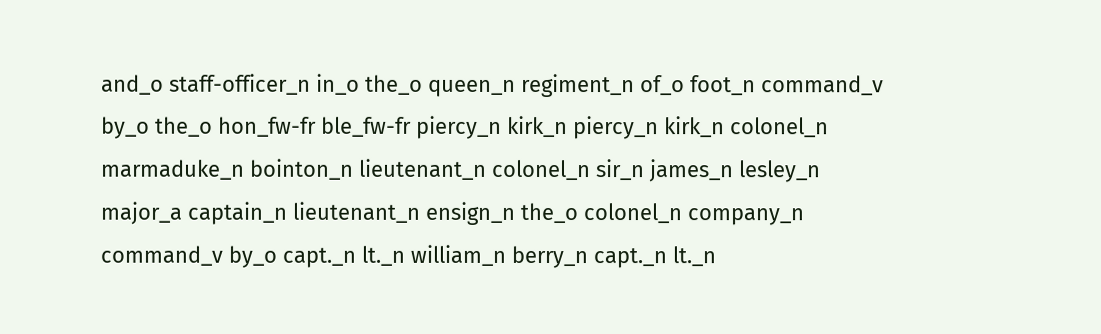and_o staff-officer_n in_o the_o queen_n regiment_n of_o foot_n command_v by_o the_o hon_fw-fr ble_fw-fr piercy_n kirk_n piercy_n kirk_n colonel_n marmaduke_n bointon_n lieutenant_n colonel_n sir_n james_n lesley_n major_a captain_n lieutenant_n ensign_n the_o colonel_n company_n command_v by_o capt._n lt._n william_n berry_n capt._n lt._n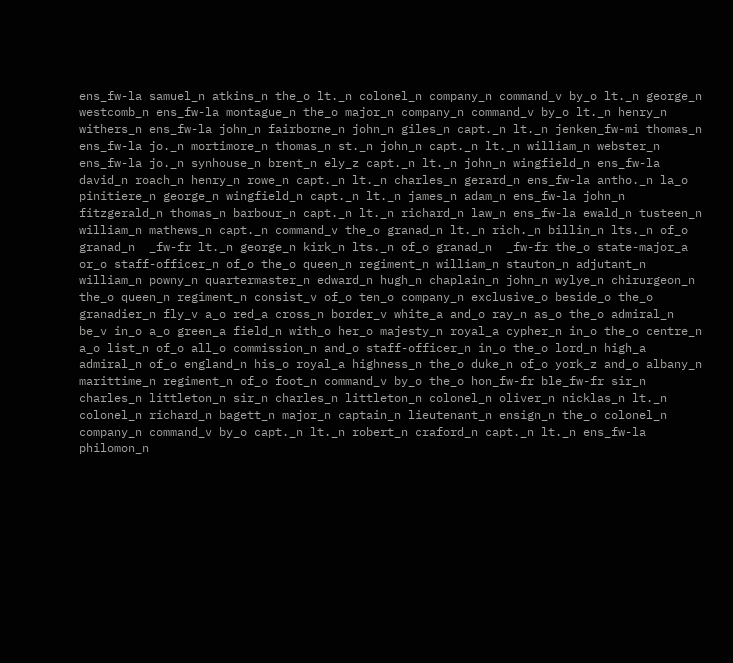ens_fw-la samuel_n atkins_n the_o lt._n colonel_n company_n command_v by_o lt._n george_n westcomb_n ens_fw-la montague_n the_o major_n company_n command_v by_o lt._n henry_n withers_n ens_fw-la john_n fairborne_n john_n giles_n capt._n lt._n jenken_fw-mi thomas_n ens_fw-la jo._n mortimore_n thomas_n st._n john_n capt._n lt._n william_n webster_n ens_fw-la jo._n synhouse_n brent_n ely_z capt._n lt._n john_n wingfield_n ens_fw-la david_n roach_n henry_n rowe_n capt._n lt._n charles_n gerard_n ens_fw-la antho._n la_o pinitiere_n george_n wingfield_n capt._n lt._n james_n adam_n ens_fw-la john_n fitzgerald_n thomas_n barbour_n capt._n lt._n richard_n law_n ens_fw-la ewald_n tusteen_n william_n mathews_n capt._n command_v the_o granad_n lt._n rich._n billin_n lts._n of_o granad_n  _fw-fr lt._n george_n kirk_n lts._n of_o granad_n  _fw-fr the_o state-major_a or_o staff-officer_n of_o the_o queen_n regiment_n william_n stauton_n adjutant_n william_n powny_n quartermaster_n edward_n hugh_n chaplain_n john_n wylye_n chirurgeon_n the_o queen_n regiment_n consist_v of_o ten_o company_n exclusive_o beside_o the_o granadier_n fly_v a_o red_a cross_n border_v white_a and_o ray_n as_o the_o admiral_n be_v in_o a_o green_a field_n with_o her_o majesty_n royal_a cypher_n in_o the_o centre_n a_o list_n of_o all_o commission_n and_o staff-officer_n in_o the_o lord_n high_a admiral_n of_o england_n his_o royal_a highness_n the_o duke_n of_o york_z and_o albany_n marittime_n regiment_n of_o foot_n command_v by_o the_o hon_fw-fr ble_fw-fr sir_n charles_n littleton_n sir_n charles_n littleton_n colonel_n oliver_n nicklas_n lt._n colonel_n richard_n bagett_n major_n captain_n lieutenant_n ensign_n the_o colonel_n company_n command_v by_o capt._n lt._n robert_n craford_n capt._n lt._n ens_fw-la philomon_n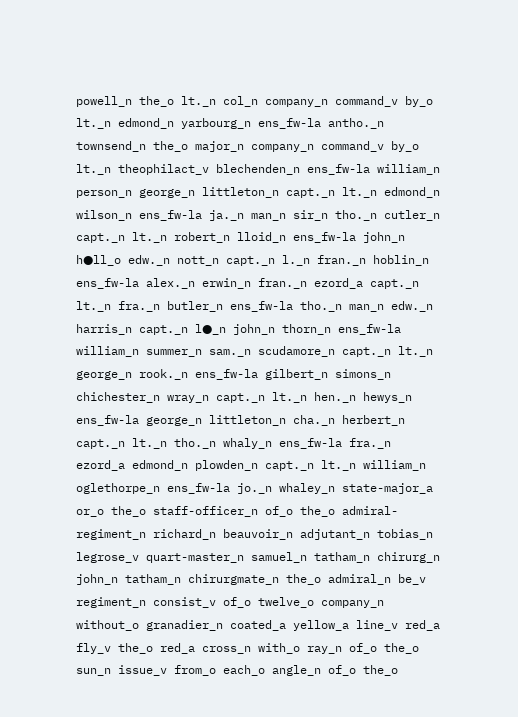powell_n the_o lt._n col_n company_n command_v by_o lt._n edmond_n yarbourg_n ens_fw-la antho._n townsend_n the_o major_n company_n command_v by_o lt._n theophilact_v blechenden_n ens_fw-la william_n person_n george_n littleton_n capt._n lt._n edmond_n wilson_n ens_fw-la ja._n man_n sir_n tho._n cutler_n capt._n lt._n robert_n lloid_n ens_fw-la john_n h●ll_o edw._n nott_n capt._n l._n fran._n hoblin_n ens_fw-la alex._n erwin_n fran._n ezord_a capt._n lt._n fra._n butler_n ens_fw-la tho._n man_n edw._n harris_n capt._n l●_n john_n thorn_n ens_fw-la william_n summer_n sam._n scudamore_n capt._n lt._n george_n rook._n ens_fw-la gilbert_n simons_n chichester_n wray_n capt._n lt._n hen._n hewys_n ens_fw-la george_n littleton_n cha._n herbert_n capt._n lt._n tho._n whaly_n ens_fw-la fra._n ezord_a edmond_n plowden_n capt._n lt._n william_n oglethorpe_n ens_fw-la jo._n whaley_n state-major_a or_o the_o staff-officer_n of_o the_o admiral-regiment_n richard_n beauvoir_n adjutant_n tobias_n legrose_v quart-master_n samuel_n tatham_n chirurg_n john_n tatham_n chirurgmate_n the_o admiral_n be_v regiment_n consist_v of_o twelve_o company_n without_o granadier_n coated_a yellow_a line_v red_a fly_v the_o red_a cross_n with_o ray_n of_o the_o sun_n issue_v from_o each_o angle_n of_o the_o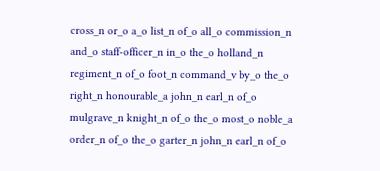cross_n or_o a_o list_n of_o all_o commission_n and_o staff-officer_n in_o the_o holland_n regiment_n of_o foot_n command_v by_o the_o right_n honourable_a john_n earl_n of_o mulgrave_n knight_n of_o the_o most_o noble_a order_n of_o the_o garter_n john_n earl_n of_o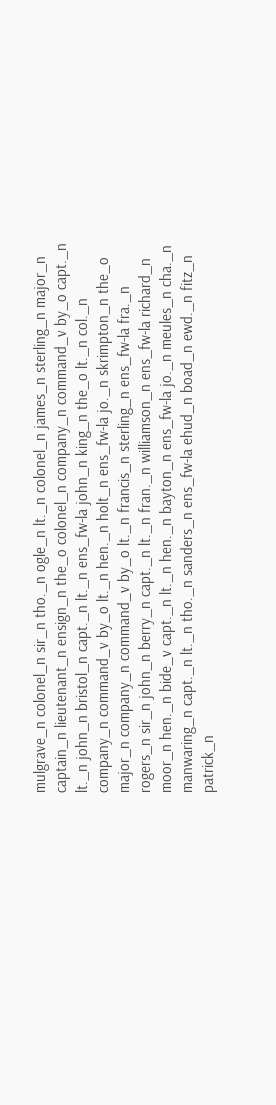mulgrave_n colonel_n sir_n tho._n ogle_n lt._n colonel_n james_n sterling_n major_n captain_n lieutenant_n ensign_n the_o colonel_n company_n command_v by_o capt._n lt._n john_n bristol_n capt._n lt._n ens_fw-la john_n king_n the_o lt._n col._n company_n command_v by_o lt._n hen._n holt_n ens_fw-la jo._n skrimpton_n the_o major_n company_n command_v by_o lt._n francis_n sterling_n ens_fw-la fra._n rogers_n sir_n john_n berry_n capt._n lt._n fran._n williamson_n ens_fw-la richard_n moor_n hen._n bide_v capt._n lt._n hen._n bayton_n ens_fw-la jo._n meules_n cha._n manwaring_n capt._n lt._n tho._n sanders_n ens_fw-la ehud_n boad_n ewd._n fitz_n patrick_n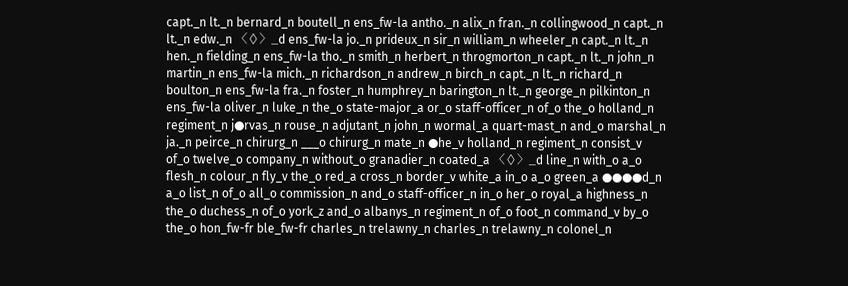capt._n lt._n bernard_n boutell_n ens_fw-la antho._n alix_n fran._n collingwood_n capt._n lt._n edw._n 〈◊〉_d ens_fw-la jo._n prideux_n sir_n william_n wheeler_n capt._n lt._n hen._n fielding_n ens_fw-la tho._n smith_n herbert_n throgmorton_n capt._n lt._n john_n martin_n ens_fw-la mich._n richardson_n andrew_n birch_n capt._n lt._n richard_n boulton_n ens_fw-la fra._n foster_n humphrey_n barington_n lt._n george_n pilkinton_n ens_fw-la oliver_n luke_n the_o state-major_a or_o staff-officer_n of_o the_o holland_n regiment_n j●rvas_n rouse_n adjutant_n john_n wormal_a quart-mast_n and_o marshal_n ja._n peirce_n chirurg_n ___o chirurg_n mate_n ●he_v holland_n regiment_n consist_v of_o twelve_o company_n without_o granadier_n coated_a 〈◊〉_d line_n with_o a_o flesh_n colour_n fly_v the_o red_a cross_n border_v white_a in_o a_o green_a ●●●●d_n a_o list_n of_o all_o commission_n and_o staff-officer_n in_o her_o royal_a highness_n the_o duchess_n of_o york_z and_o albanys_n regiment_n of_o foot_n command_v by_o the_o hon_fw-fr ble_fw-fr charles_n trelawny_n charles_n trelawny_n colonel_n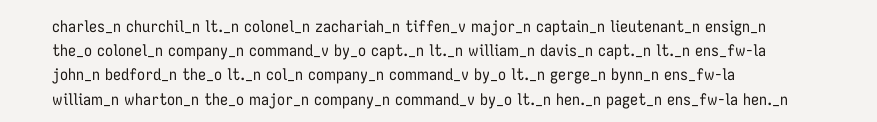charles_n churchil_n lt._n colonel_n zachariah_n tiffen_v major_n captain_n lieutenant_n ensign_n the_o colonel_n company_n command_v by_o capt._n lt._n william_n davis_n capt._n lt._n ens_fw-la john_n bedford_n the_o lt._n col_n company_n command_v by_o lt._n gerge_n bynn_n ens_fw-la william_n wharton_n the_o major_n company_n command_v by_o lt._n hen._n paget_n ens_fw-la hen._n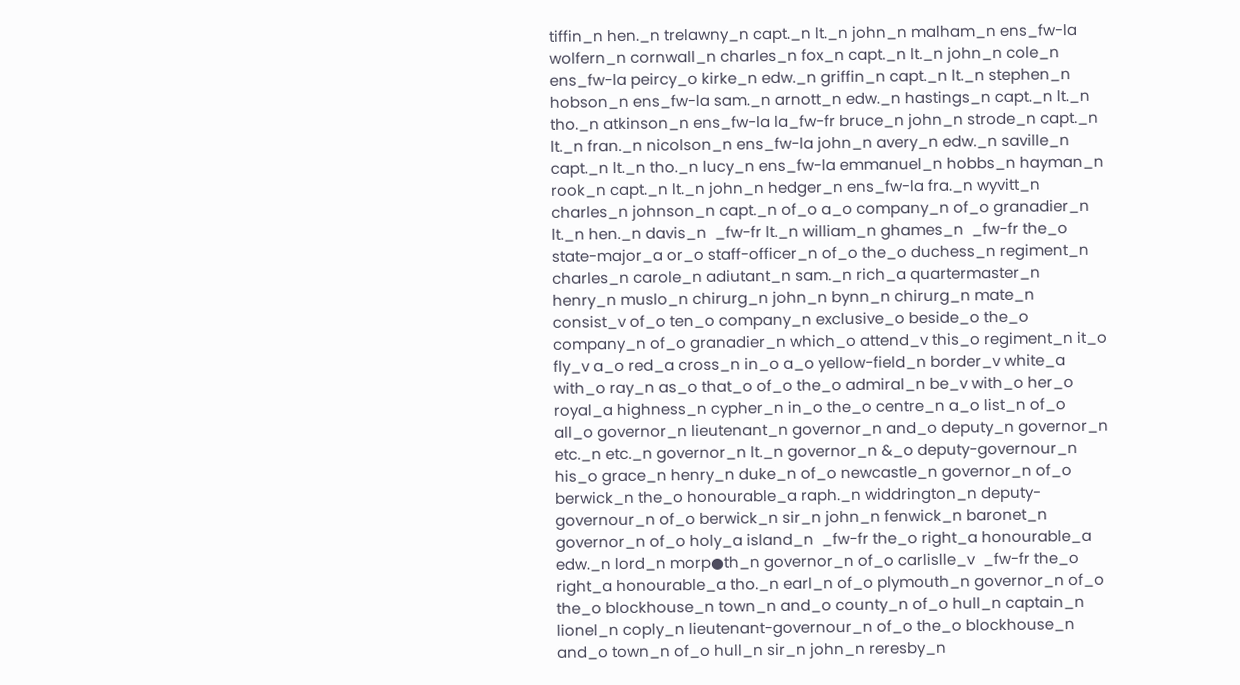tiffin_n hen._n trelawny_n capt._n lt._n john_n malham_n ens_fw-la wolfern_n cornwall_n charles_n fox_n capt._n lt._n john_n cole_n ens_fw-la peircy_o kirke_n edw._n griffin_n capt._n lt._n stephen_n hobson_n ens_fw-la sam._n arnott_n edw._n hastings_n capt._n lt._n tho._n atkinson_n ens_fw-la la_fw-fr bruce_n john_n strode_n capt._n lt._n fran._n nicolson_n ens_fw-la john_n avery_n edw._n saville_n capt._n lt._n tho._n lucy_n ens_fw-la emmanuel_n hobbs_n hayman_n rook_n capt._n lt._n john_n hedger_n ens_fw-la fra._n wyvitt_n charles_n johnson_n capt._n of_o a_o company_n of_o granadier_n lt._n hen._n davis_n  _fw-fr lt._n william_n ghames_n  _fw-fr the_o state-major_a or_o staff-officer_n of_o the_o duchess_n regiment_n charles_n carole_n adiutant_n sam._n rich_a quartermaster_n henry_n muslo_n chirurg_n john_n bynn_n chirurg_n mate_n consist_v of_o ten_o company_n exclusive_o beside_o the_o company_n of_o granadier_n which_o attend_v this_o regiment_n it_o fly_v a_o red_a cross_n in_o a_o yellow-field_n border_v white_a with_o ray_n as_o that_o of_o the_o admiral_n be_v with_o her_o royal_a highness_n cypher_n in_o the_o centre_n a_o list_n of_o all_o governor_n lieutenant_n governor_n and_o deputy_n governor_n etc._n etc._n governor_n lt._n governor_n &_o deputy-governour_n his_o grace_n henry_n duke_n of_o newcastle_n governor_n of_o berwick_n the_o honourable_a raph._n widdrington_n deputy-governour_n of_o berwick_n sir_n john_n fenwick_n baronet_n governor_n of_o holy_a island_n  _fw-fr the_o right_a honourable_a edw._n lord_n morp●th_n governor_n of_o carlislle_v  _fw-fr the_o right_a honourable_a tho._n earl_n of_o plymouth_n governor_n of_o the_o blockhouse_n town_n and_o county_n of_o hull_n captain_n lionel_n coply_n lieutenant-governour_n of_o the_o blockhouse_n and_o town_n of_o hull_n sir_n john_n reresby_n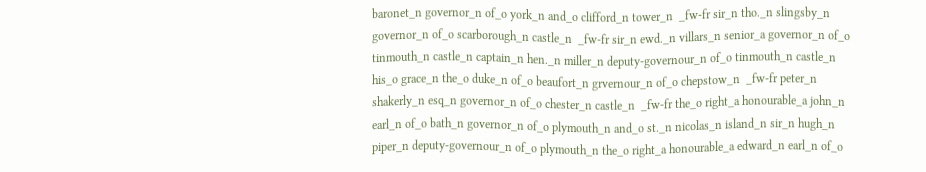baronet_n governor_n of_o york_n and_o clifford_n tower_n  _fw-fr sir_n tho._n slingsby_n governor_n of_o scarborough_n castle_n  _fw-fr sir_n ewd._n villars_n senior_a governor_n of_o tinmouth_n castle_n captain_n hen._n miller_n deputy-governour_n of_o tinmouth_n castle_n his_o grace_n the_o duke_n of_o beaufort_n grvernour_n of_o chepstow_n  _fw-fr peter_n shakerly_n esq_n governor_n of_o chester_n castle_n  _fw-fr the_o right_a honourable_a john_n earl_n of_o bath_n governor_n of_o plymouth_n and_o st._n nicolas_n island_n sir_n hugh_n piper_n deputy-governour_n of_o plymouth_n the_o right_a honourable_a edward_n earl_n of_o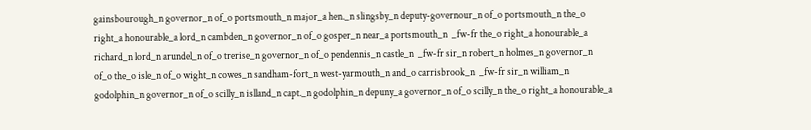gainsbourough_n governor_n of_o portsmouth_n major_a hen._n slingsby_n deputy-governour_n of_o portsmouth_n the_o right_a honourable_a lord_n cambden_n governor_n of_o gosper_n near_a portsmouth_n  _fw-fr the_o right_a honourable_a richard_n lord_n arundel_n of_o trerise_n governor_n of_o pendennis_n castle_n  _fw-fr sir_n robert_n holmes_n governor_n of_o the_o isle_n of_o wight_n cowes_n sandham-fort_n west-yarmouth_n and_o carrisbrook_n  _fw-fr sir_n william_n godolphin_n governor_n of_o scilly_n islland_n capt._n godolphin_n depuny_a governor_n of_o scilly_n the_o right_a honourable_a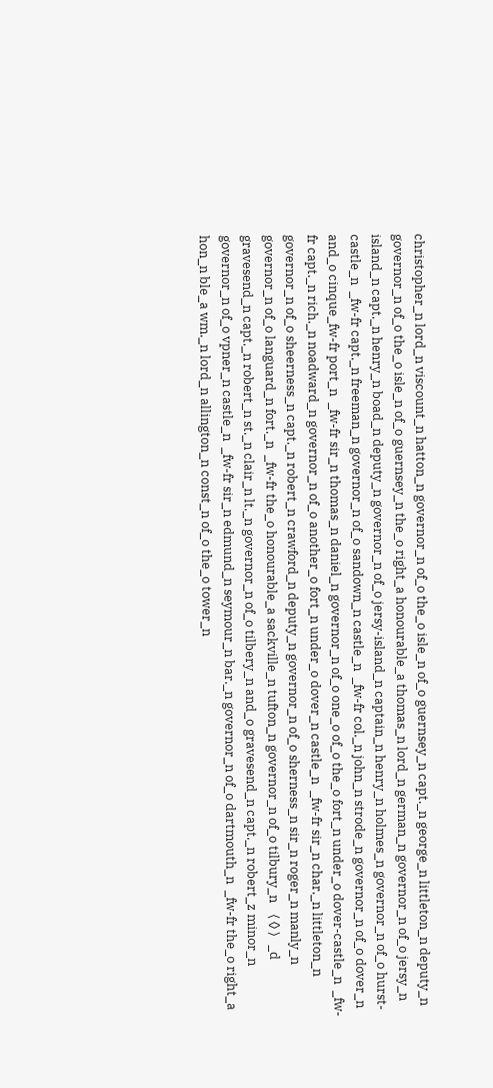christopher_n lord_n viscount_n hatton_n governor_n of_o the_o isle_n of_o guernsey_n capt._n george_n littleton_n deputy_n governor_n of_o the_o isle_n of_o guernsey_n the_o right_a honourable_a thomas_n lord_n german_n governor_n of_o jersy_n island_n capt._n henry_n boad_n deputy_n governor_n of_o jersy-island_n captain_n henry_n holmes_n governor_n of_o hurst-castle_n  _fw-fr capt._n freeman_n governor_n of_o sandown_n castle_n  _fw-fr col._n john_n strode_n governor_n of_o dover_n and_o cinque_fw-fr port_n  _fw-fr sir_n thomas_n daniel_n governor_n of_o one_o of_o the_o fort_n under_o dover-castle_n  _fw-fr capt._n rich._n noadward_n governor_n of_o another_o fort_n under_o dover_n castle_n  _fw-fr sir_n char._n littleton_n governor_n of_o sheerness_n capt._n robert_n crawford_n deputy_n governor_n of_o sherness_n sir_n roger_n manly_n governor_n of_o languard_n fort._n  _fw-fr the_o honourable_a sackville_n tufton_n governor_n of_o tilbury_n 〈◊〉_d gravesend_n capt._n robert_n st._n clair_n lt._n governor_n of_o tilbery_n and_o gravesend_n capt._n robert_z minor_n governor_n of_o vpner_n castle_n  _fw-fr sir_n edmund_n seymour_n bar._n governor_n of_o dartmouth_n  _fw-fr the_o right_a hon_n ble_a wm._n lord_n allington_n const_n of_o the_o tower_n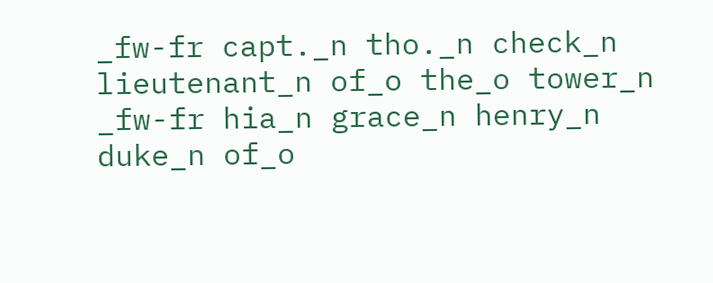_fw-fr capt._n tho._n check_n lieutenant_n of_o the_o tower_n  _fw-fr hia_n grace_n henry_n duke_n of_o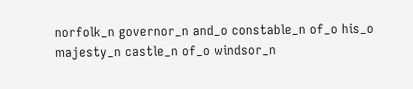norfolk_n governor_n and_o constable_n of_o his_o majesty_n castle_n of_o windsor_n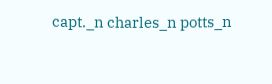capt._n charles_n potts_n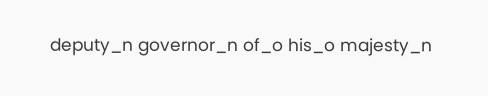deputy_n governor_n of_o his_o majesty_n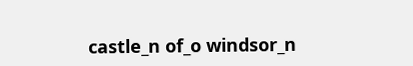castle_n of_o windsor_n